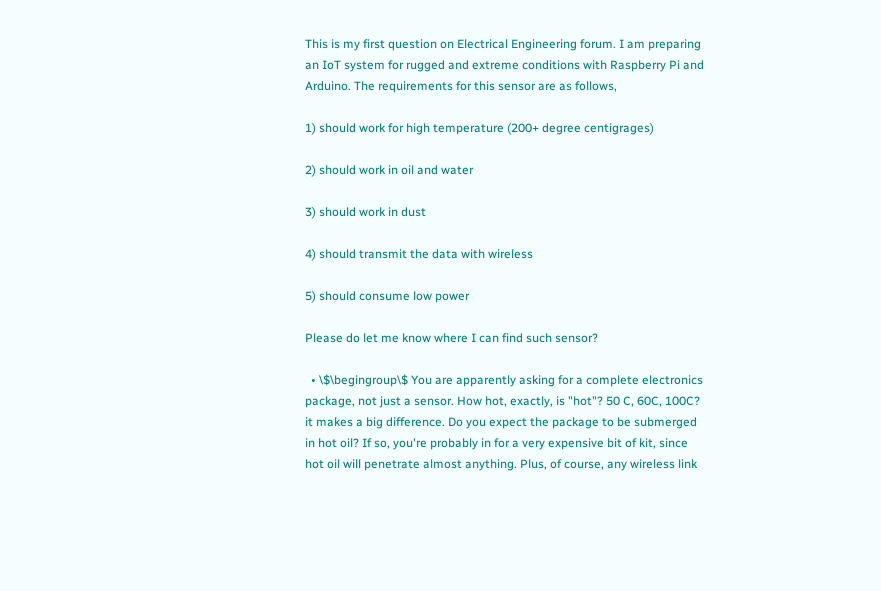This is my first question on Electrical Engineering forum. I am preparing an IoT system for rugged and extreme conditions with Raspberry Pi and Arduino. The requirements for this sensor are as follows,

1) should work for high temperature (200+ degree centigrages)

2) should work in oil and water

3) should work in dust

4) should transmit the data with wireless

5) should consume low power

Please do let me know where I can find such sensor?

  • \$\begingroup\$ You are apparently asking for a complete electronics package, not just a sensor. How hot, exactly, is "hot"? 50 C, 60C, 100C? it makes a big difference. Do you expect the package to be submerged in hot oil? If so, you're probably in for a very expensive bit of kit, since hot oil will penetrate almost anything. Plus, of course, any wireless link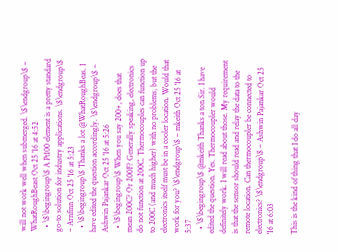will not work well when submerged. \$\endgroup\$ – WhatRoughBeast Oct 25 '16 at 4:52
  • \$\begingroup\$ A Pt100 element is a pretty standard go-to solution for industry applications. \$\endgroup\$ – Arnfinn Oct 25 '16 at 5:23
  • \$\begingroup\$ Thanks a lot @WhatRoughBeas. I have edited the question accordingly. \$\endgroup\$ – Ashwin Pajankar Oct 25 '16 at 5:26
  • \$\begingroup\$ When you say 200+, does that mean 200C? Or 200F? Generally speaking, electronics do not function at 200C. Thermocouples can function up to 200C (and much higher) with no problems, but the electronics itself must be in a cooler location. Would that work for you? \$\endgroup\$ – mkeith Oct 25 '16 at 5:37
  • \$\begingroup\$ @mkeith Thanks a ton Sir. I have edited the question. Yes. Thermocoupler would definitely work. I will read about those. My requirement is that the sensor should read and relay the data to the remote location. Can thermocoupler be connected to electronics? \$\endgroup\$ – Ashwin Pajankar Oct 25 '16 at 6:03

This is the kind of thing that I do all day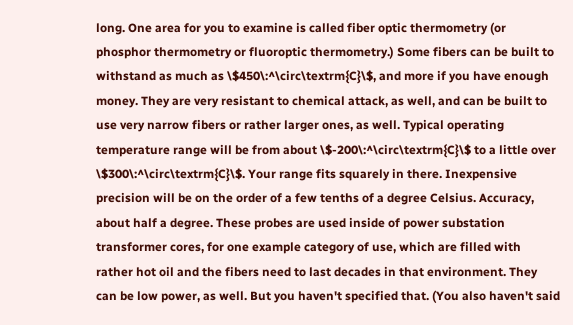long. One area for you to examine is called fiber optic thermometry (or phosphor thermometry or fluoroptic thermometry.) Some fibers can be built to withstand as much as \$450\:^\circ\textrm{C}\$, and more if you have enough money. They are very resistant to chemical attack, as well, and can be built to use very narrow fibers or rather larger ones, as well. Typical operating temperature range will be from about \$-200\:^\circ\textrm{C}\$ to a little over \$300\:^\circ\textrm{C}\$. Your range fits squarely in there. Inexpensive precision will be on the order of a few tenths of a degree Celsius. Accuracy, about half a degree. These probes are used inside of power substation transformer cores, for one example category of use, which are filled with rather hot oil and the fibers need to last decades in that environment. They can be low power, as well. But you haven't specified that. (You also haven't said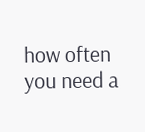how often you need a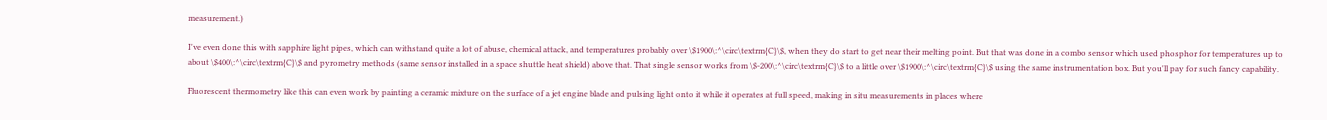measurement.)

I've even done this with sapphire light pipes, which can withstand quite a lot of abuse, chemical attack, and temperatures probably over \$1900\:^\circ\textrm{C}\$, when they do start to get near their melting point. But that was done in a combo sensor which used phosphor for temperatures up to about \$400\:^\circ\textrm{C}\$ and pyrometry methods (same sensor installed in a space shuttle heat shield) above that. That single sensor works from \$-200\:^\circ\textrm{C}\$ to a little over \$1900\:^\circ\textrm{C}\$ using the same instrumentation box. But you'll pay for such fancy capability.

Fluorescent thermometry like this can even work by painting a ceramic mixture on the surface of a jet engine blade and pulsing light onto it while it operates at full speed, making in situ measurements in places where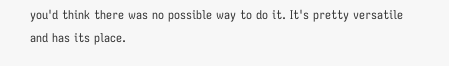you'd think there was no possible way to do it. It's pretty versatile and has its place.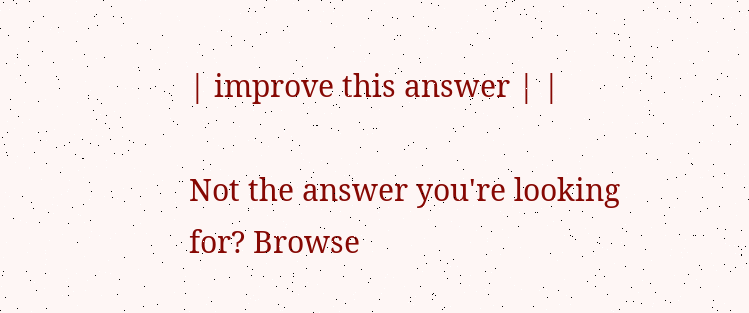| improve this answer | |

Not the answer you're looking for? Browse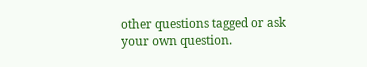other questions tagged or ask your own question.